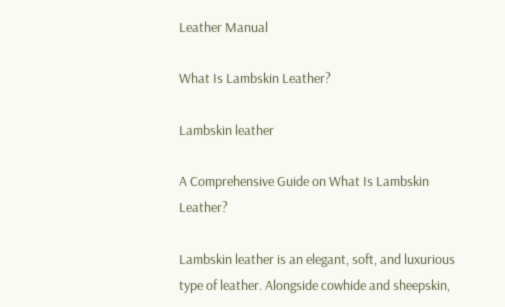Leather Manual

What Is Lambskin Leather?

Lambskin leather

A Comprehensive Guide on What Is Lambskin Leather?

Lambskin leather is an elegant, soft, and luxurious type of leather. Alongside cowhide and sheepskin,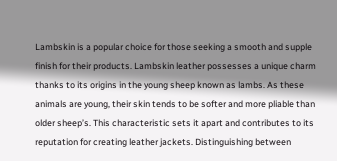Lambskin is a popular choice for those seeking a smooth and supple finish for their products. Lambskin leather possesses a unique charm thanks to its origins in the young sheep known as lambs. As these animals are young, their skin tends to be softer and more pliable than older sheep’s. This characteristic sets it apart and contributes to its reputation for creating leather jackets. Distinguishing between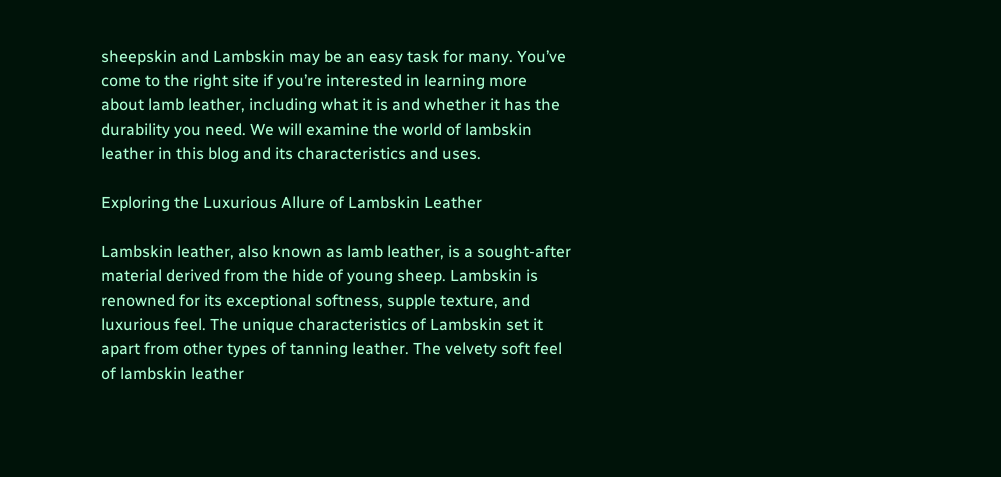sheepskin and Lambskin may be an easy task for many. You’ve come to the right site if you’re interested in learning more about lamb leather, including what it is and whether it has the durability you need. We will examine the world of lambskin leather in this blog and its characteristics and uses.

Exploring the Luxurious Allure of Lambskin Leather

Lambskin leather, also known as lamb leather, is a sought-after material derived from the hide of young sheep. Lambskin is renowned for its exceptional softness, supple texture, and luxurious feel. The unique characteristics of Lambskin set it apart from other types of tanning leather. The velvety soft feel of lambskin leather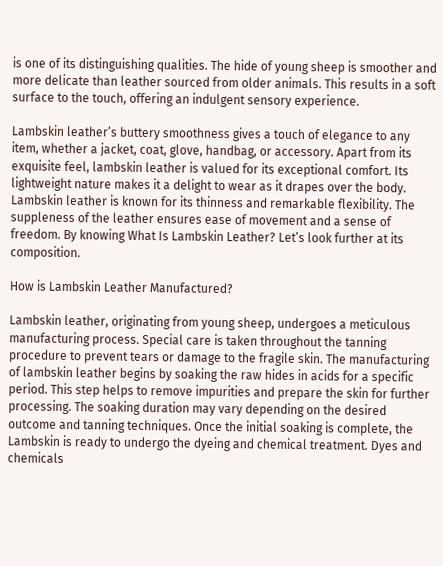is one of its distinguishing qualities. The hide of young sheep is smoother and more delicate than leather sourced from older animals. This results in a soft surface to the touch, offering an indulgent sensory experience.

Lambskin leather’s buttery smoothness gives a touch of elegance to any item, whether a jacket, coat, glove, handbag, or accessory. Apart from its exquisite feel, lambskin leather is valued for its exceptional comfort. Its lightweight nature makes it a delight to wear as it drapes over the body. Lambskin leather is known for its thinness and remarkable flexibility. The suppleness of the leather ensures ease of movement and a sense of freedom. By knowing What Is Lambskin Leather? Let’s look further at its composition.

How is Lambskin Leather Manufactured?

Lambskin leather, originating from young sheep, undergoes a meticulous manufacturing process. Special care is taken throughout the tanning procedure to prevent tears or damage to the fragile skin. The manufacturing of lambskin leather begins by soaking the raw hides in acids for a specific period. This step helps to remove impurities and prepare the skin for further processing. The soaking duration may vary depending on the desired outcome and tanning techniques. Once the initial soaking is complete, the Lambskin is ready to undergo the dyeing and chemical treatment. Dyes and chemicals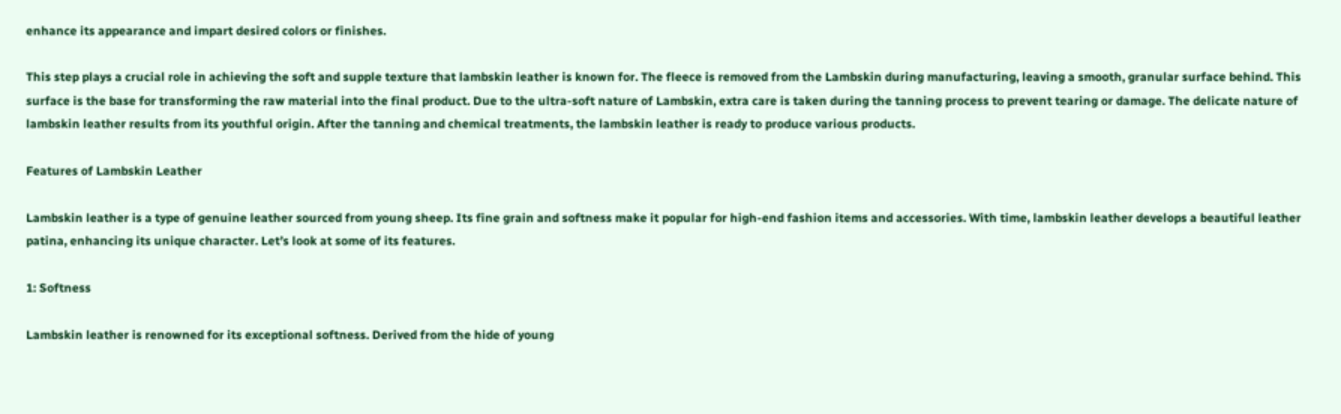enhance its appearance and impart desired colors or finishes.

This step plays a crucial role in achieving the soft and supple texture that lambskin leather is known for. The fleece is removed from the Lambskin during manufacturing, leaving a smooth, granular surface behind. This surface is the base for transforming the raw material into the final product. Due to the ultra-soft nature of Lambskin, extra care is taken during the tanning process to prevent tearing or damage. The delicate nature of lambskin leather results from its youthful origin. After the tanning and chemical treatments, the lambskin leather is ready to produce various products.

Features of Lambskin Leather

Lambskin leather is a type of genuine leather sourced from young sheep. Its fine grain and softness make it popular for high-end fashion items and accessories. With time, lambskin leather develops a beautiful leather patina, enhancing its unique character. Let’s look at some of its features.

1: Softness

Lambskin leather is renowned for its exceptional softness. Derived from the hide of young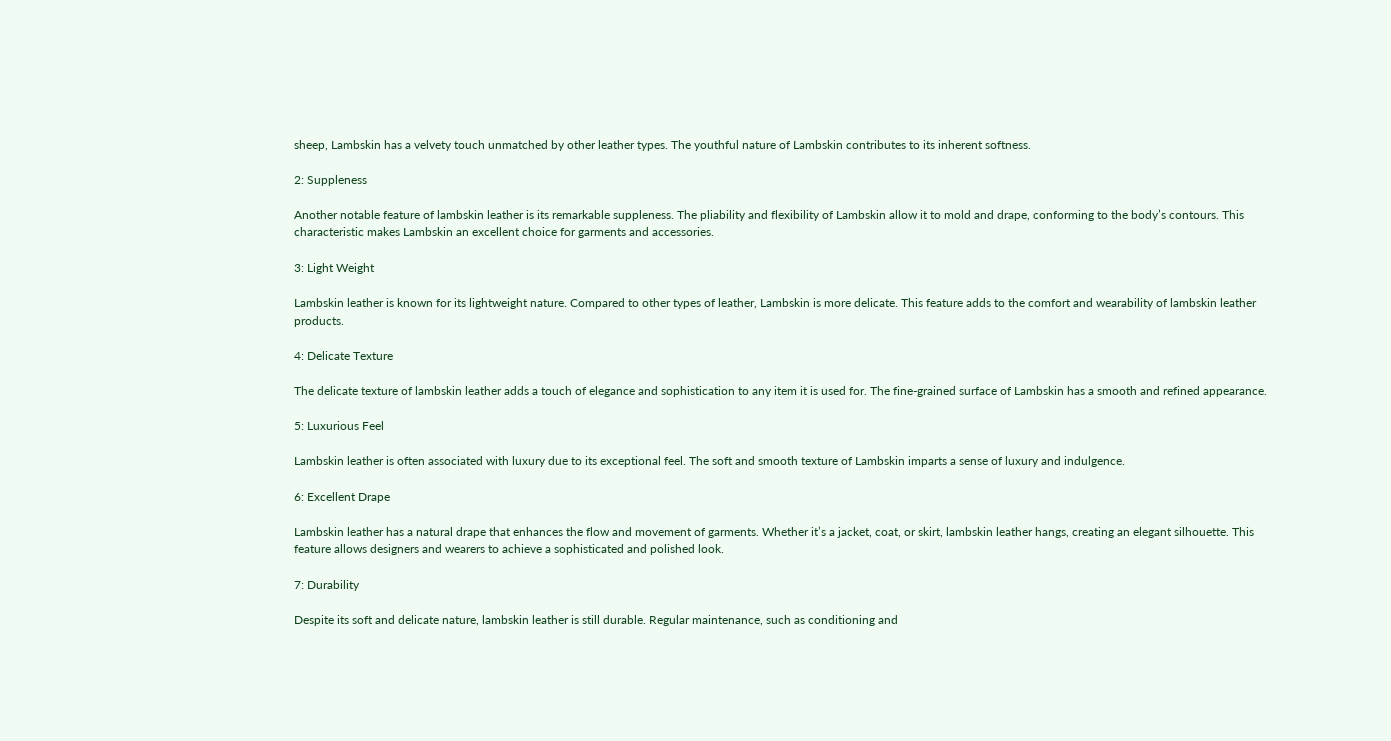sheep, Lambskin has a velvety touch unmatched by other leather types. The youthful nature of Lambskin contributes to its inherent softness.

2: Suppleness

Another notable feature of lambskin leather is its remarkable suppleness. The pliability and flexibility of Lambskin allow it to mold and drape, conforming to the body’s contours. This characteristic makes Lambskin an excellent choice for garments and accessories.

3: Light Weight

Lambskin leather is known for its lightweight nature. Compared to other types of leather, Lambskin is more delicate. This feature adds to the comfort and wearability of lambskin leather products.

4: Delicate Texture

The delicate texture of lambskin leather adds a touch of elegance and sophistication to any item it is used for. The fine-grained surface of Lambskin has a smooth and refined appearance.

5: Luxurious Feel

Lambskin leather is often associated with luxury due to its exceptional feel. The soft and smooth texture of Lambskin imparts a sense of luxury and indulgence.

6: Excellent Drape

Lambskin leather has a natural drape that enhances the flow and movement of garments. Whether it’s a jacket, coat, or skirt, lambskin leather hangs, creating an elegant silhouette. This feature allows designers and wearers to achieve a sophisticated and polished look.

7: Durability

Despite its soft and delicate nature, lambskin leather is still durable. Regular maintenance, such as conditioning and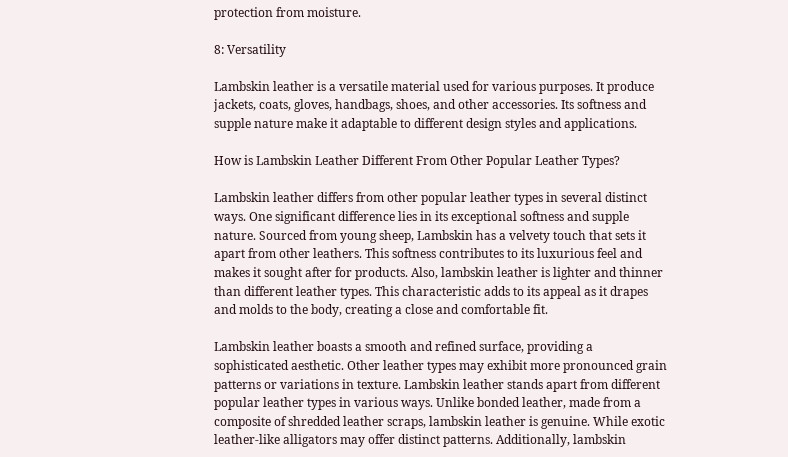protection from moisture.

8: Versatility

Lambskin leather is a versatile material used for various purposes. It produce jackets, coats, gloves, handbags, shoes, and other accessories. Its softness and supple nature make it adaptable to different design styles and applications.

How is Lambskin Leather Different From Other Popular Leather Types?

Lambskin leather differs from other popular leather types in several distinct ways. One significant difference lies in its exceptional softness and supple nature. Sourced from young sheep, Lambskin has a velvety touch that sets it apart from other leathers. This softness contributes to its luxurious feel and makes it sought after for products. Also, lambskin leather is lighter and thinner than different leather types. This characteristic adds to its appeal as it drapes and molds to the body, creating a close and comfortable fit.

Lambskin leather boasts a smooth and refined surface, providing a sophisticated aesthetic. Other leather types may exhibit more pronounced grain patterns or variations in texture. Lambskin leather stands apart from different popular leather types in various ways. Unlike bonded leather, made from a composite of shredded leather scraps, lambskin leather is genuine. While exotic leather-like alligators may offer distinct patterns. Additionally, lambskin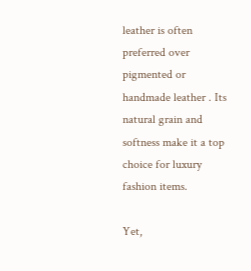leather is often preferred over pigmented or handmade leather . Its natural grain and softness make it a top choice for luxury fashion items.

Yet,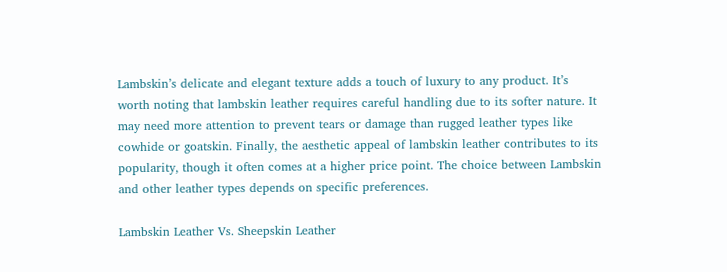Lambskin’s delicate and elegant texture adds a touch of luxury to any product. It’s worth noting that lambskin leather requires careful handling due to its softer nature. It may need more attention to prevent tears or damage than rugged leather types like cowhide or goatskin. Finally, the aesthetic appeal of lambskin leather contributes to its popularity, though it often comes at a higher price point. The choice between Lambskin and other leather types depends on specific preferences.

Lambskin Leather Vs. Sheepskin Leather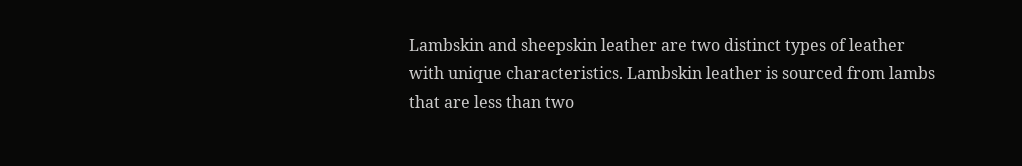Lambskin and sheepskin leather are two distinct types of leather with unique characteristics. Lambskin leather is sourced from lambs that are less than two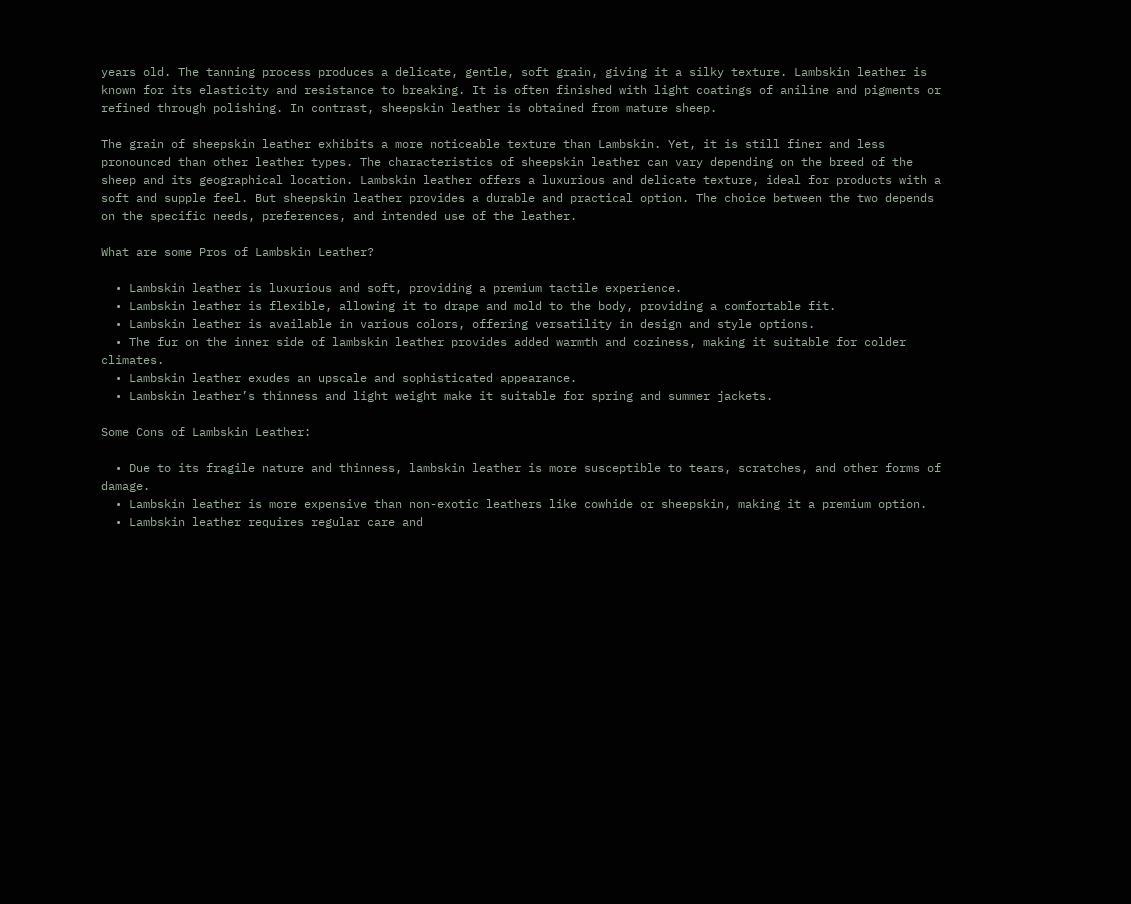years old. The tanning process produces a delicate, gentle, soft grain, giving it a silky texture. Lambskin leather is known for its elasticity and resistance to breaking. It is often finished with light coatings of aniline and pigments or refined through polishing. In contrast, sheepskin leather is obtained from mature sheep.

The grain of sheepskin leather exhibits a more noticeable texture than Lambskin. Yet, it is still finer and less pronounced than other leather types. The characteristics of sheepskin leather can vary depending on the breed of the sheep and its geographical location. Lambskin leather offers a luxurious and delicate texture, ideal for products with a soft and supple feel. But sheepskin leather provides a durable and practical option. The choice between the two depends on the specific needs, preferences, and intended use of the leather.

What are some Pros of Lambskin Leather?

  • Lambskin leather is luxurious and soft, providing a premium tactile experience.
  • Lambskin leather is flexible, allowing it to drape and mold to the body, providing a comfortable fit.
  • Lambskin leather is available in various colors, offering versatility in design and style options.
  • The fur on the inner side of lambskin leather provides added warmth and coziness, making it suitable for colder climates.
  • Lambskin leather exudes an upscale and sophisticated appearance.
  • Lambskin leather’s thinness and light weight make it suitable for spring and summer jackets.

Some Cons of Lambskin Leather:

  • Due to its fragile nature and thinness, lambskin leather is more susceptible to tears, scratches, and other forms of damage.
  • Lambskin leather is more expensive than non-exotic leathers like cowhide or sheepskin, making it a premium option.
  • Lambskin leather requires regular care and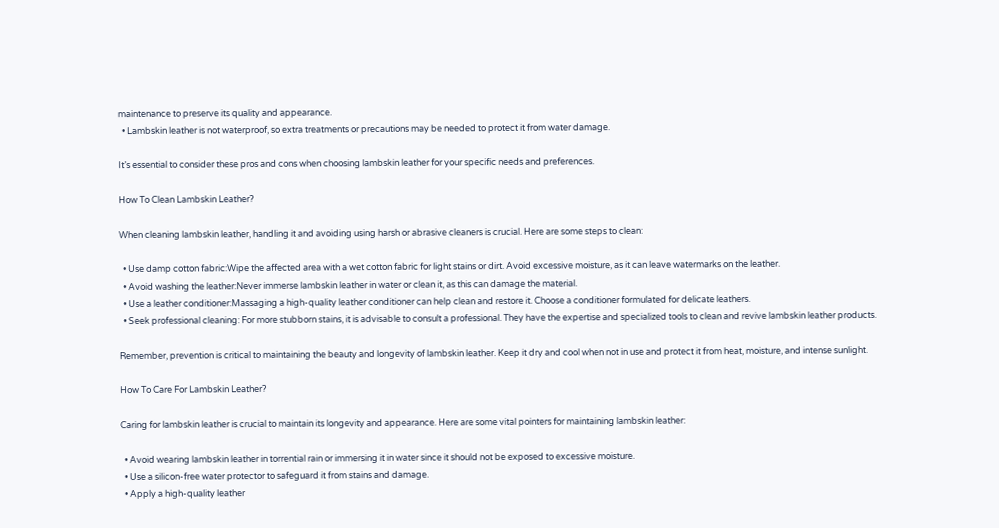maintenance to preserve its quality and appearance.
  • Lambskin leather is not waterproof, so extra treatments or precautions may be needed to protect it from water damage.

It’s essential to consider these pros and cons when choosing lambskin leather for your specific needs and preferences.

How To Clean Lambskin Leather?

When cleaning lambskin leather, handling it and avoiding using harsh or abrasive cleaners is crucial. Here are some steps to clean:

  • Use damp cotton fabric:Wipe the affected area with a wet cotton fabric for light stains or dirt. Avoid excessive moisture, as it can leave watermarks on the leather.
  • Avoid washing the leather:Never immerse lambskin leather in water or clean it, as this can damage the material.
  • Use a leather conditioner:Massaging a high-quality leather conditioner can help clean and restore it. Choose a conditioner formulated for delicate leathers.
  • Seek professional cleaning: For more stubborn stains, it is advisable to consult a professional. They have the expertise and specialized tools to clean and revive lambskin leather products.

Remember, prevention is critical to maintaining the beauty and longevity of lambskin leather. Keep it dry and cool when not in use and protect it from heat, moisture, and intense sunlight.

How To Care For Lambskin Leather?

Caring for lambskin leather is crucial to maintain its longevity and appearance. Here are some vital pointers for maintaining lambskin leather:

  • Avoid wearing lambskin leather in torrential rain or immersing it in water since it should not be exposed to excessive moisture.
  • Use a silicon-free water protector to safeguard it from stains and damage.
  • Apply a high-quality leather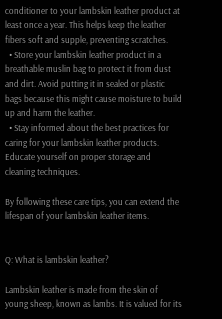conditioner to your lambskin leather product at least once a year. This helps keep the leather fibers soft and supple, preventing scratches.
  • Store your lambskin leather product in a breathable muslin bag to protect it from dust and dirt. Avoid putting it in sealed or plastic bags because this might cause moisture to build up and harm the leather.
  • Stay informed about the best practices for caring for your lambskin leather products. Educate yourself on proper storage and cleaning techniques.

By following these care tips, you can extend the lifespan of your lambskin leather items.


Q: What is lambskin leather?

Lambskin leather is made from the skin of young sheep, known as lambs. It is valued for its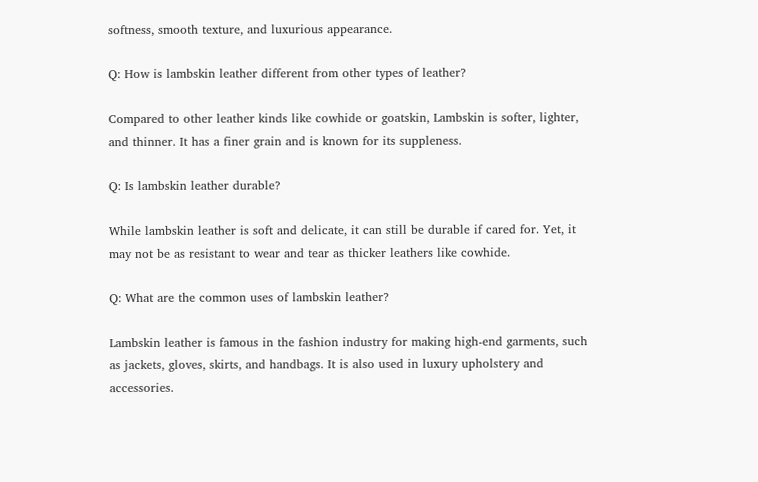softness, smooth texture, and luxurious appearance.

Q: How is lambskin leather different from other types of leather?

Compared to other leather kinds like cowhide or goatskin, Lambskin is softer, lighter, and thinner. It has a finer grain and is known for its suppleness.

Q: Is lambskin leather durable?

While lambskin leather is soft and delicate, it can still be durable if cared for. Yet, it may not be as resistant to wear and tear as thicker leathers like cowhide.

Q: What are the common uses of lambskin leather?

Lambskin leather is famous in the fashion industry for making high-end garments, such as jackets, gloves, skirts, and handbags. It is also used in luxury upholstery and accessories.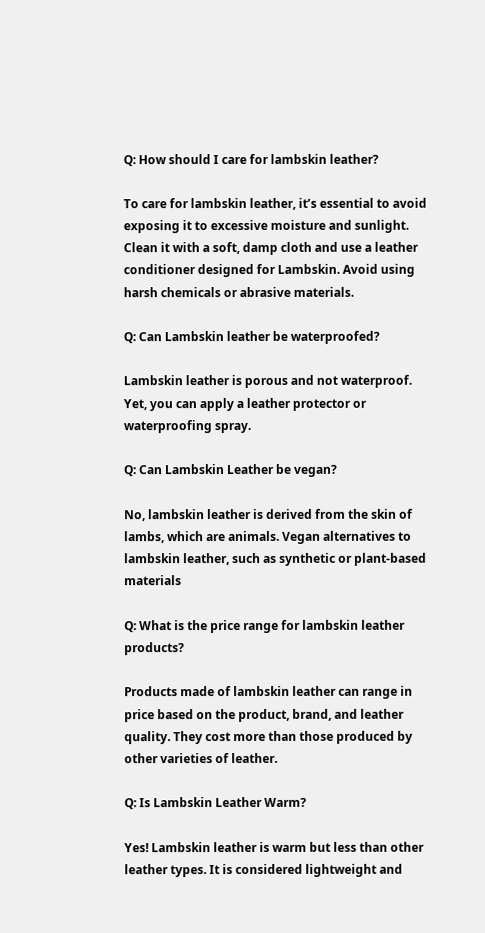Q: How should I care for lambskin leather?

To care for lambskin leather, it’s essential to avoid exposing it to excessive moisture and sunlight. Clean it with a soft, damp cloth and use a leather conditioner designed for Lambskin. Avoid using harsh chemicals or abrasive materials.

Q: Can Lambskin leather be waterproofed?

Lambskin leather is porous and not waterproof. Yet, you can apply a leather protector or waterproofing spray.

Q: Can Lambskin Leather be vegan?

No, lambskin leather is derived from the skin of lambs, which are animals. Vegan alternatives to lambskin leather, such as synthetic or plant-based materials

Q: What is the price range for lambskin leather products?

Products made of lambskin leather can range in price based on the product, brand, and leather quality. They cost more than those produced by other varieties of leather.

Q: Is Lambskin Leather Warm?

Yes! Lambskin leather is warm but less than other leather types. It is considered lightweight and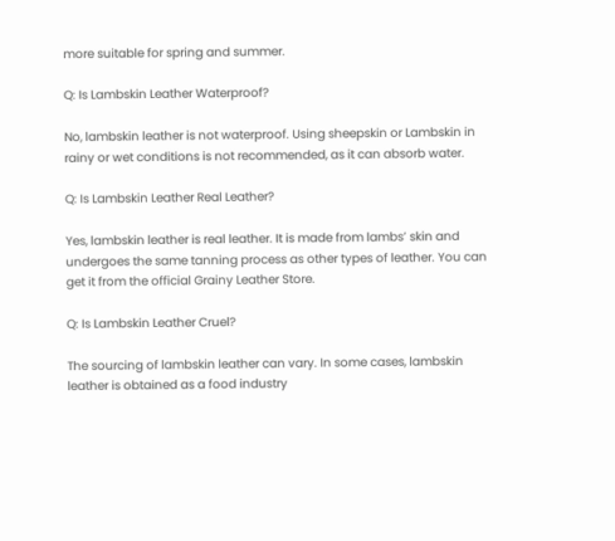more suitable for spring and summer.

Q: Is Lambskin Leather Waterproof?

No, lambskin leather is not waterproof. Using sheepskin or Lambskin in rainy or wet conditions is not recommended, as it can absorb water.

Q: Is Lambskin Leather Real Leather?

Yes, lambskin leather is real leather. It is made from lambs’ skin and undergoes the same tanning process as other types of leather. You can get it from the official Grainy Leather Store.

Q: Is Lambskin Leather Cruel?

The sourcing of lambskin leather can vary. In some cases, lambskin leather is obtained as a food industry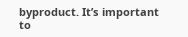byproduct. It’s important to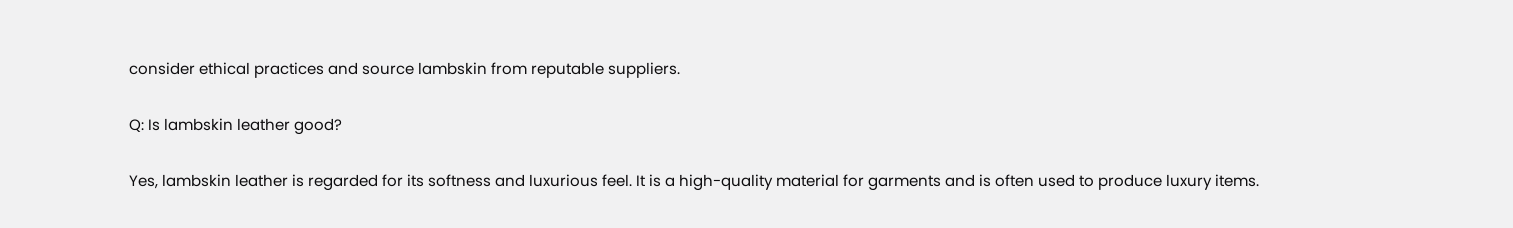consider ethical practices and source lambskin from reputable suppliers.

Q: Is lambskin leather good?

Yes, lambskin leather is regarded for its softness and luxurious feel. It is a high-quality material for garments and is often used to produce luxury items.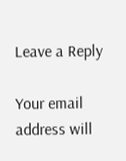Leave a Reply

Your email address will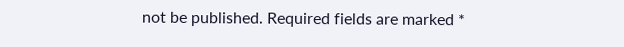not be published. Required fields are marked *